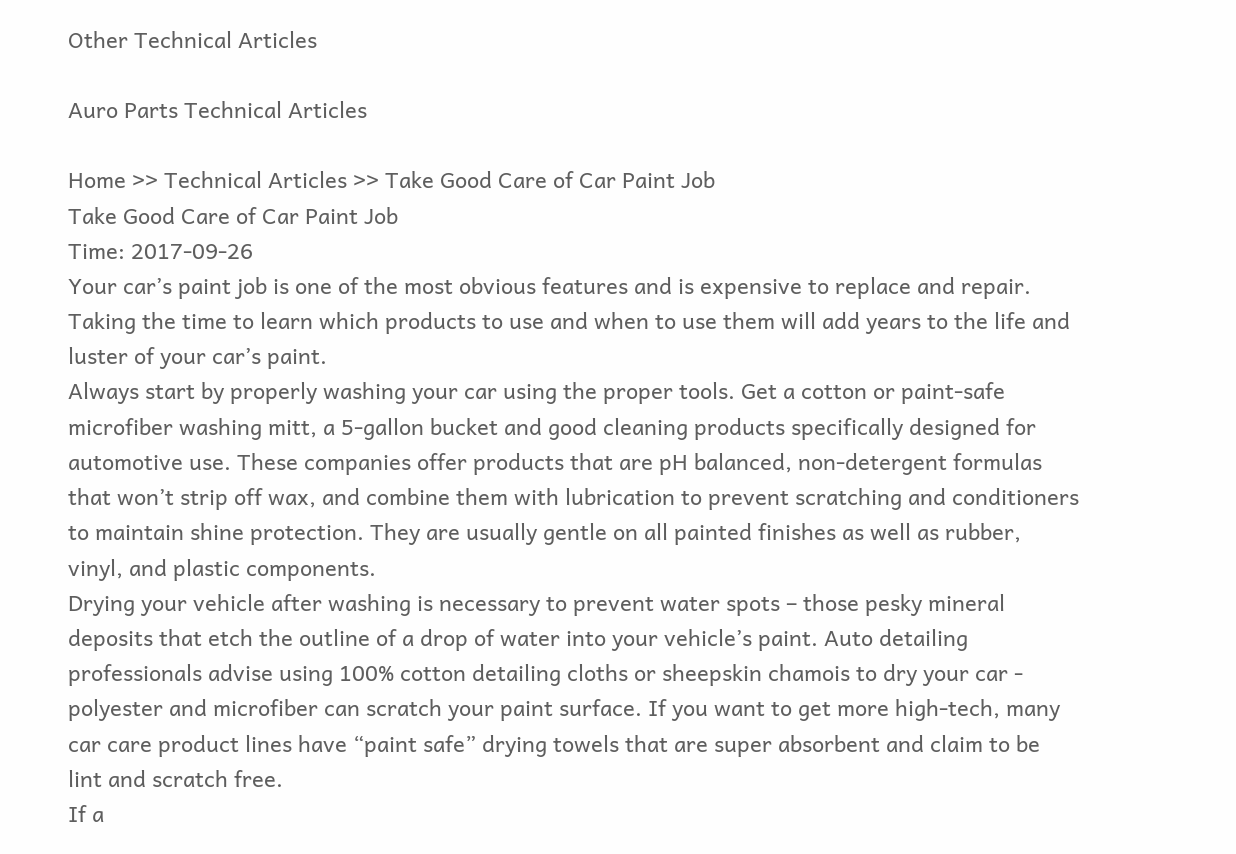Other Technical Articles

Auro Parts Technical Articles

Home >> Technical Articles >> Take Good Care of Car Paint Job
Take Good Care of Car Paint Job
Time: 2017-09-26
Your car’s paint job is one of the most obvious features and is expensive to replace and repair. Taking the time to learn which products to use and when to use them will add years to the life and luster of your car’s paint.
Always start by properly washing your car using the proper tools. Get a cotton or paint-safe microfiber washing mitt, a 5-gallon bucket and good cleaning products specifically designed for automotive use. These companies offer products that are pH balanced, non-detergent formulas that won’t strip off wax, and combine them with lubrication to prevent scratching and conditioners to maintain shine protection. They are usually gentle on all painted finishes as well as rubber, vinyl, and plastic components.
Drying your vehicle after washing is necessary to prevent water spots – those pesky mineral deposits that etch the outline of a drop of water into your vehicle’s paint. Auto detailing professionals advise using 100% cotton detailing cloths or sheepskin chamois to dry your car - polyester and microfiber can scratch your paint surface. If you want to get more high-tech, many car care product lines have “paint safe” drying towels that are super absorbent and claim to be lint and scratch free.
If a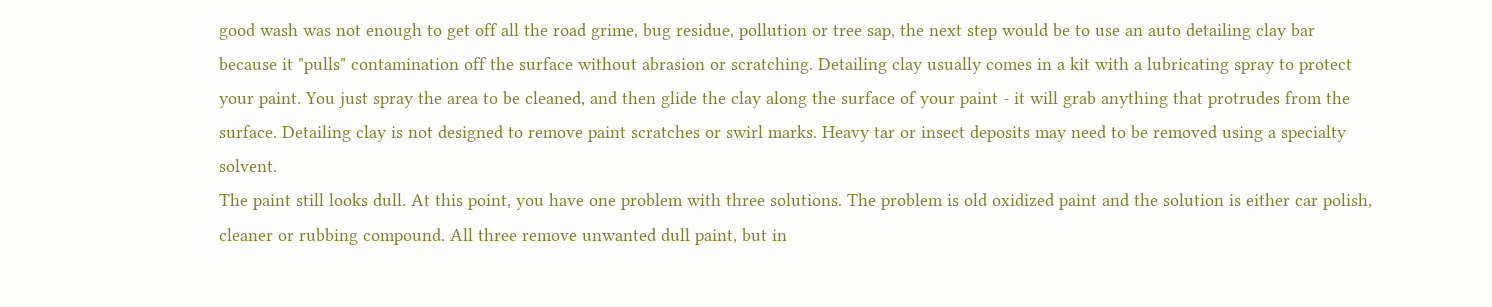good wash was not enough to get off all the road grime, bug residue, pollution or tree sap, the next step would be to use an auto detailing clay bar because it "pulls" contamination off the surface without abrasion or scratching. Detailing clay usually comes in a kit with a lubricating spray to protect your paint. You just spray the area to be cleaned, and then glide the clay along the surface of your paint - it will grab anything that protrudes from the surface. Detailing clay is not designed to remove paint scratches or swirl marks. Heavy tar or insect deposits may need to be removed using a specialty solvent.
The paint still looks dull. At this point, you have one problem with three solutions. The problem is old oxidized paint and the solution is either car polish, cleaner or rubbing compound. All three remove unwanted dull paint, but in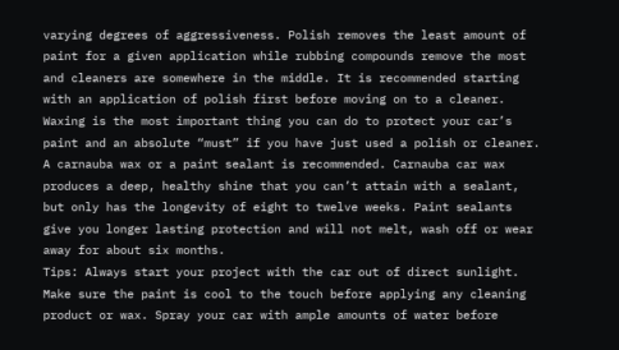varying degrees of aggressiveness. Polish removes the least amount of paint for a given application while rubbing compounds remove the most and cleaners are somewhere in the middle. It is recommended starting with an application of polish first before moving on to a cleaner.
Waxing is the most important thing you can do to protect your car’s paint and an absolute “must” if you have just used a polish or cleaner. A carnauba wax or a paint sealant is recommended. Carnauba car wax produces a deep, healthy shine that you can’t attain with a sealant, but only has the longevity of eight to twelve weeks. Paint sealants give you longer lasting protection and will not melt, wash off or wear away for about six months.
Tips: Always start your project with the car out of direct sunlight. Make sure the paint is cool to the touch before applying any cleaning product or wax. Spray your car with ample amounts of water before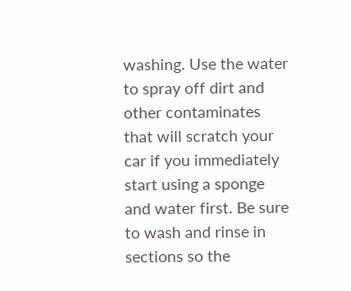washing. Use the water to spray off dirt and other contaminates that will scratch your car if you immediately start using a sponge and water first. Be sure to wash and rinse in sections so the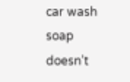car wash soap doesn’t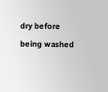dry before being washed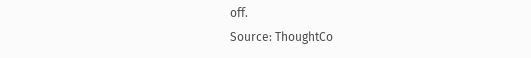off.
Source: ThoughtCo